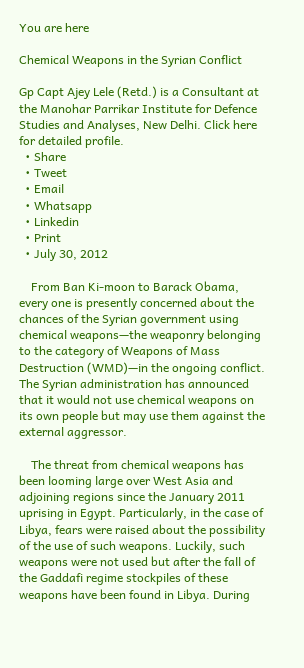You are here

Chemical Weapons in the Syrian Conflict

Gp Capt Ajey Lele (Retd.) is a Consultant at the Manohar Parrikar Institute for Defence Studies and Analyses, New Delhi. Click here for detailed profile.
  • Share
  • Tweet
  • Email
  • Whatsapp
  • Linkedin
  • Print
  • July 30, 2012

    From Ban Ki-moon to Barack Obama, every one is presently concerned about the chances of the Syrian government using chemical weapons—the weaponry belonging to the category of Weapons of Mass Destruction (WMD)—in the ongoing conflict. The Syrian administration has announced that it would not use chemical weapons on its own people but may use them against the external aggressor.

    The threat from chemical weapons has been looming large over West Asia and adjoining regions since the January 2011 uprising in Egypt. Particularly, in the case of Libya, fears were raised about the possibility of the use of such weapons. Luckily, such weapons were not used but after the fall of the Gaddafi regime stockpiles of these weapons have been found in Libya. During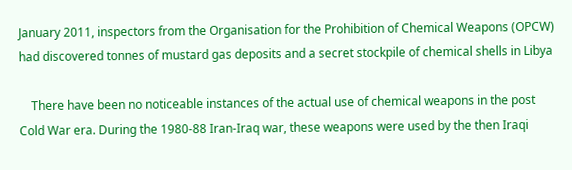January 2011, inspectors from the Organisation for the Prohibition of Chemical Weapons (OPCW) had discovered tonnes of mustard gas deposits and a secret stockpile of chemical shells in Libya

    There have been no noticeable instances of the actual use of chemical weapons in the post Cold War era. During the 1980-88 Iran-Iraq war, these weapons were used by the then Iraqi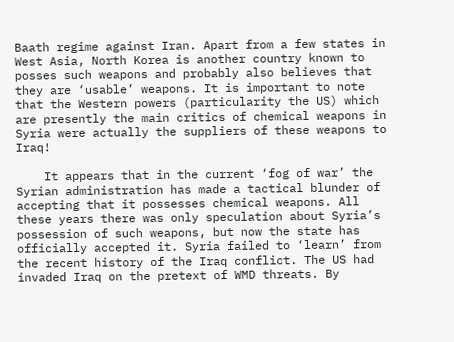Baath regime against Iran. Apart from a few states in West Asia, North Korea is another country known to posses such weapons and probably also believes that they are ‘usable’ weapons. It is important to note that the Western powers (particularity the US) which are presently the main critics of chemical weapons in Syria were actually the suppliers of these weapons to Iraq!

    It appears that in the current ‘fog of war’ the Syrian administration has made a tactical blunder of accepting that it possesses chemical weapons. All these years there was only speculation about Syria’s possession of such weapons, but now the state has officially accepted it. Syria failed to ‘learn’ from the recent history of the Iraq conflict. The US had invaded Iraq on the pretext of WMD threats. By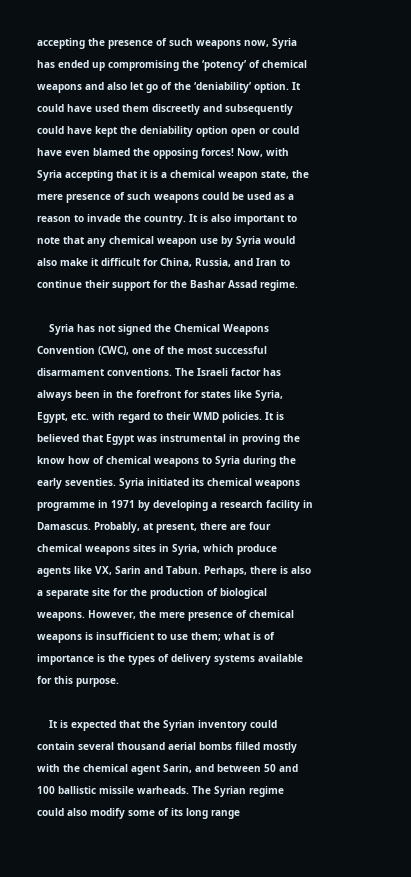accepting the presence of such weapons now, Syria has ended up compromising the ‘potency’ of chemical weapons and also let go of the ‘deniability’ option. It could have used them discreetly and subsequently could have kept the deniability option open or could have even blamed the opposing forces! Now, with Syria accepting that it is a chemical weapon state, the mere presence of such weapons could be used as a reason to invade the country. It is also important to note that any chemical weapon use by Syria would also make it difficult for China, Russia, and Iran to continue their support for the Bashar Assad regime.

    Syria has not signed the Chemical Weapons Convention (CWC), one of the most successful disarmament conventions. The Israeli factor has always been in the forefront for states like Syria, Egypt, etc. with regard to their WMD policies. It is believed that Egypt was instrumental in proving the know how of chemical weapons to Syria during the early seventies. Syria initiated its chemical weapons programme in 1971 by developing a research facility in Damascus. Probably, at present, there are four chemical weapons sites in Syria, which produce agents like VX, Sarin and Tabun. Perhaps, there is also a separate site for the production of biological weapons. However, the mere presence of chemical weapons is insufficient to use them; what is of importance is the types of delivery systems available for this purpose.

    It is expected that the Syrian inventory could contain several thousand aerial bombs filled mostly with the chemical agent Sarin, and between 50 and 100 ballistic missile warheads. The Syrian regime could also modify some of its long range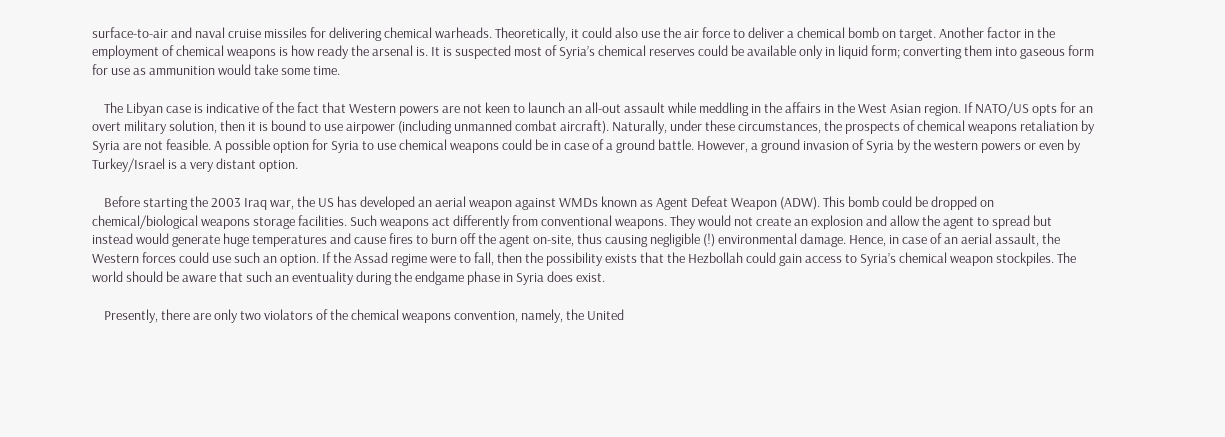surface-to-air and naval cruise missiles for delivering chemical warheads. Theoretically, it could also use the air force to deliver a chemical bomb on target. Another factor in the employment of chemical weapons is how ready the arsenal is. It is suspected most of Syria’s chemical reserves could be available only in liquid form; converting them into gaseous form for use as ammunition would take some time.

    The Libyan case is indicative of the fact that Western powers are not keen to launch an all-out assault while meddling in the affairs in the West Asian region. If NATO/US opts for an overt military solution, then it is bound to use airpower (including unmanned combat aircraft). Naturally, under these circumstances, the prospects of chemical weapons retaliation by Syria are not feasible. A possible option for Syria to use chemical weapons could be in case of a ground battle. However, a ground invasion of Syria by the western powers or even by Turkey/Israel is a very distant option.

    Before starting the 2003 Iraq war, the US has developed an aerial weapon against WMDs known as Agent Defeat Weapon (ADW). This bomb could be dropped on chemical/biological weapons storage facilities. Such weapons act differently from conventional weapons. They would not create an explosion and allow the agent to spread but instead would generate huge temperatures and cause fires to burn off the agent on-site, thus causing negligible (!) environmental damage. Hence, in case of an aerial assault, the Western forces could use such an option. If the Assad regime were to fall, then the possibility exists that the Hezbollah could gain access to Syria’s chemical weapon stockpiles. The world should be aware that such an eventuality during the endgame phase in Syria does exist.

    Presently, there are only two violators of the chemical weapons convention, namely, the United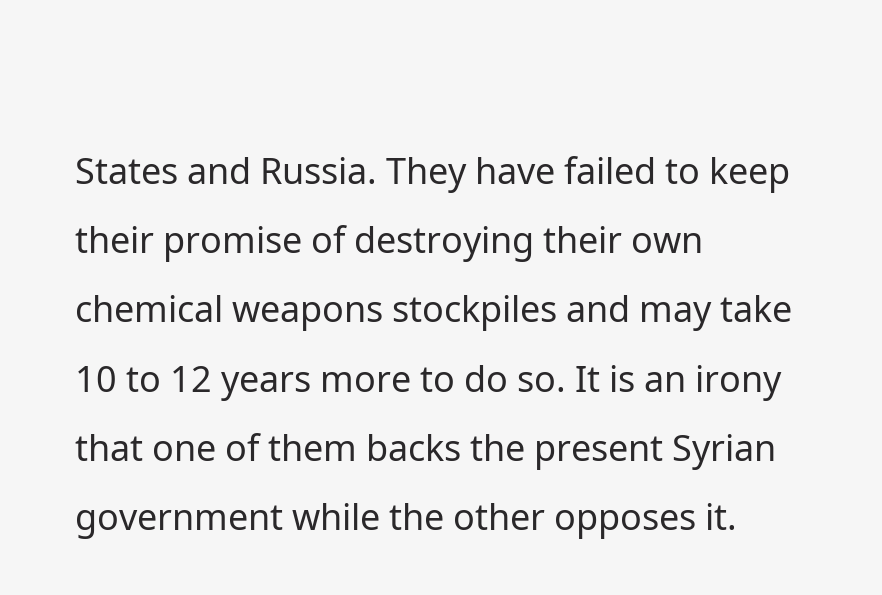States and Russia. They have failed to keep their promise of destroying their own chemical weapons stockpiles and may take 10 to 12 years more to do so. It is an irony that one of them backs the present Syrian government while the other opposes it.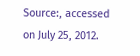Source:, accessed on July 25, 2012.